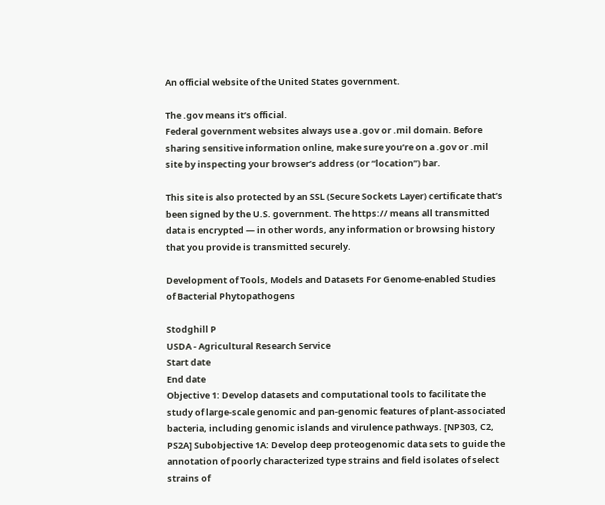An official website of the United States government.

The .gov means it’s official.
Federal government websites always use a .gov or .mil domain. Before sharing sensitive information online, make sure you’re on a .gov or .mil site by inspecting your browser’s address (or “location”) bar.

This site is also protected by an SSL (Secure Sockets Layer) certificate that’s been signed by the U.S. government. The https:// means all transmitted data is encrypted — in other words, any information or browsing history that you provide is transmitted securely.

Development of Tools, Models and Datasets For Genome-enabled Studies of Bacterial Phytopathogens

Stodghill P
USDA - Agricultural Research Service
Start date
End date
Objective 1: Develop datasets and computational tools to facilitate the study of large-scale genomic and pan-genomic features of plant-associated bacteria, including genomic islands and virulence pathways. [NP303, C2, PS2A] Subobjective 1A: Develop deep proteogenomic data sets to guide the annotation of poorly characterized type strains and field isolates of select strains of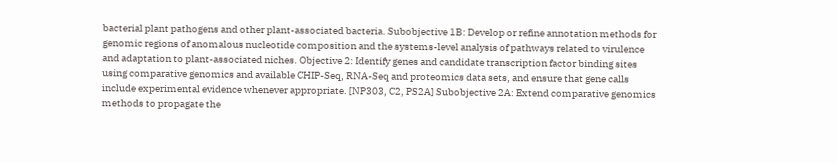bacterial plant pathogens and other plant-associated bacteria. Subobjective 1B: Develop or refine annotation methods for genomic regions of anomalous nucleotide composition and the systems-level analysis of pathways related to virulence and adaptation to plant-associated niches. Objective 2: Identify genes and candidate transcription factor binding sites using comparative genomics and available CHIP-Seq, RNA-Seq and proteomics data sets, and ensure that gene calls include experimental evidence whenever appropriate. [NP303, C2, PS2A] Subobjective 2A: Extend comparative genomics methods to propagate the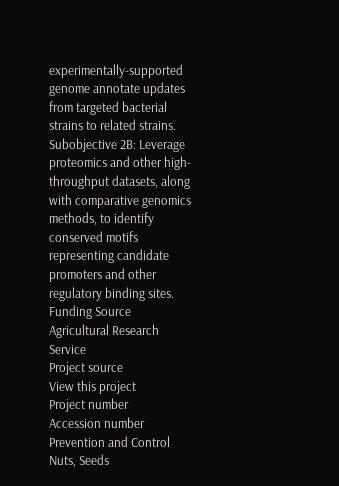experimentally-supported genome annotate updates from targeted bacterial strains to related strains. Subobjective 2B: Leverage proteomics and other high-throughput datasets, along with comparative genomics methods, to identify conserved motifs representing candidate promoters and other regulatory binding sites.
Funding Source
Agricultural Research Service
Project source
View this project
Project number
Accession number
Prevention and Control
Nuts, Seeds